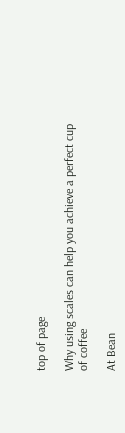top of page

Why using scales can help you achieve a perfect cup of coffee

At Bean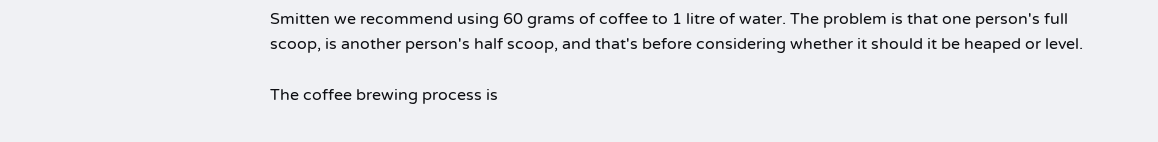Smitten we recommend using 60 grams of coffee to 1 litre of water. The problem is that one person's full scoop, is another person's half scoop, and that's before considering whether it should it be heaped or level.

The coffee brewing process is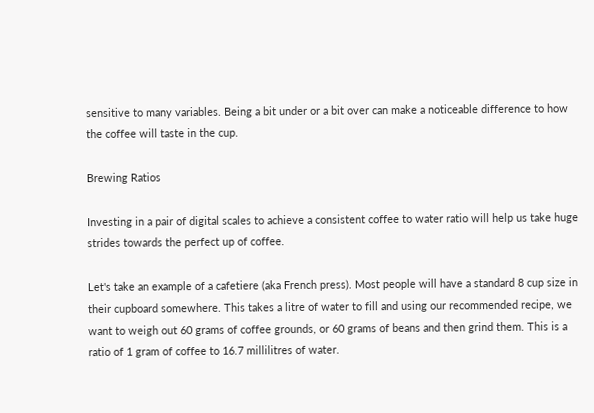sensitive to many variables. Being a bit under or a bit over can make a noticeable difference to how the coffee will taste in the cup.

Brewing Ratios

Investing in a pair of digital scales to achieve a consistent coffee to water ratio will help us take huge strides towards the perfect up of coffee.

Let's take an example of a cafetiere (aka French press). Most people will have a standard 8 cup size in their cupboard somewhere. This takes a litre of water to fill and using our recommended recipe, we want to weigh out 60 grams of coffee grounds, or 60 grams of beans and then grind them. This is a ratio of 1 gram of coffee to 16.7 millilitres of water.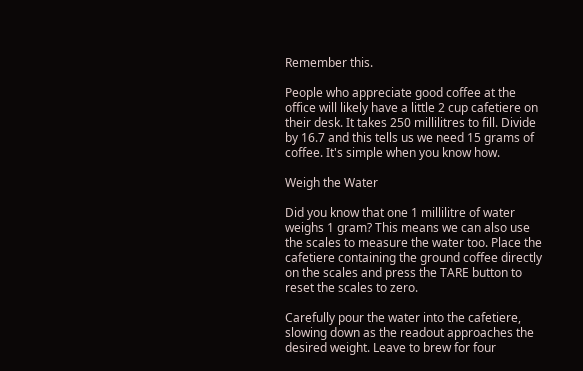Remember this.

People who appreciate good coffee at the office will likely have a little 2 cup cafetiere on their desk. It takes 250 millilitres to fill. Divide by 16.7 and this tells us we need 15 grams of coffee. It's simple when you know how.

Weigh the Water

Did you know that one 1 millilitre of water weighs 1 gram? This means we can also use the scales to measure the water too. Place the cafetiere containing the ground coffee directly on the scales and press the TARE button to reset the scales to zero.

Carefully pour the water into the cafetiere, slowing down as the readout approaches the desired weight. Leave to brew for four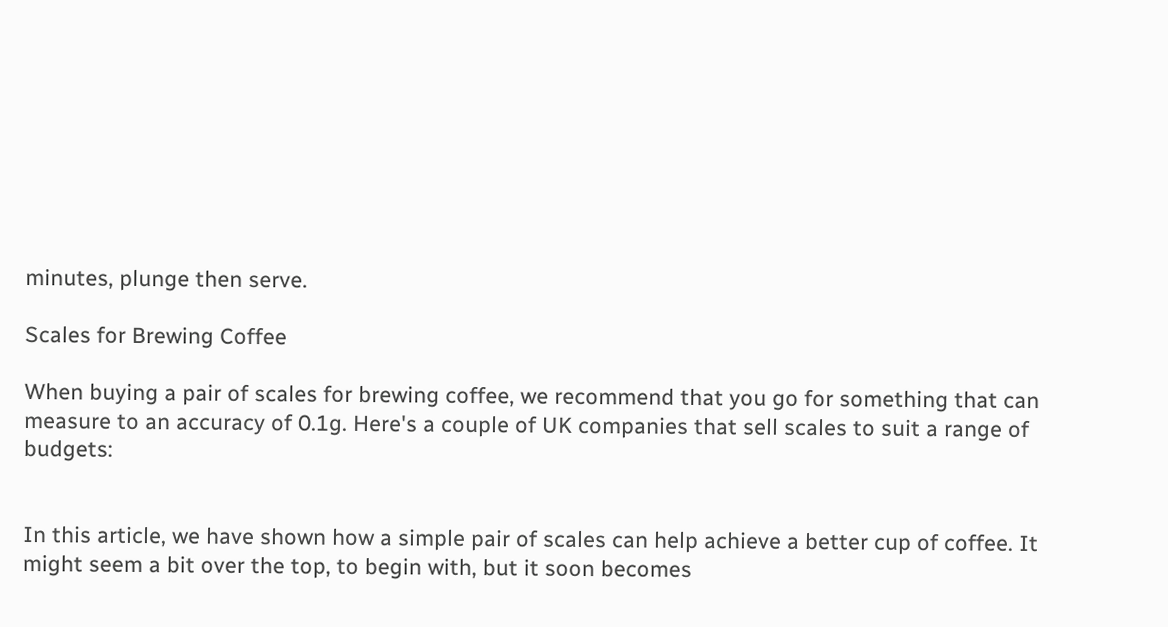minutes, plunge then serve.

Scales for Brewing Coffee

When buying a pair of scales for brewing coffee, we recommend that you go for something that can measure to an accuracy of 0.1g. Here's a couple of UK companies that sell scales to suit a range of budgets:


In this article, we have shown how a simple pair of scales can help achieve a better cup of coffee. It might seem a bit over the top, to begin with, but it soon becomes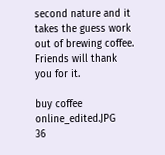second nature and it takes the guess work out of brewing coffee. Friends will thank you for it.

buy coffee online_edited.JPG
36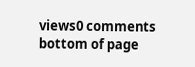views0 comments
bottom of page